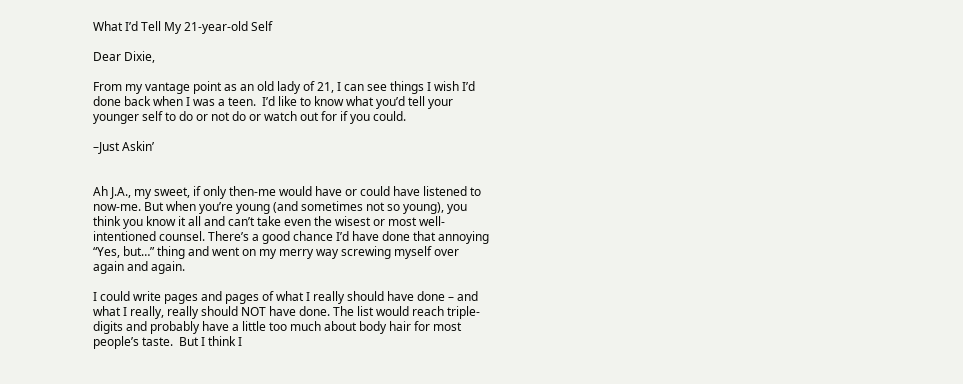What I’d Tell My 21-year-old Self

Dear Dixie,

From my vantage point as an old lady of 21, I can see things I wish I’d done back when I was a teen.  I’d like to know what you’d tell your younger self to do or not do or watch out for if you could.

–Just Askin’


Ah J.A., my sweet, if only then-me would have or could have listened to now-me. But when you’re young (and sometimes not so young), you think you know it all and can’t take even the wisest or most well-intentioned counsel. There’s a good chance I’d have done that annoying “Yes, but…” thing and went on my merry way screwing myself over again and again.

I could write pages and pages of what I really should have done – and what I really, really should NOT have done. The list would reach triple-digits and probably have a little too much about body hair for most people’s taste.  But I think I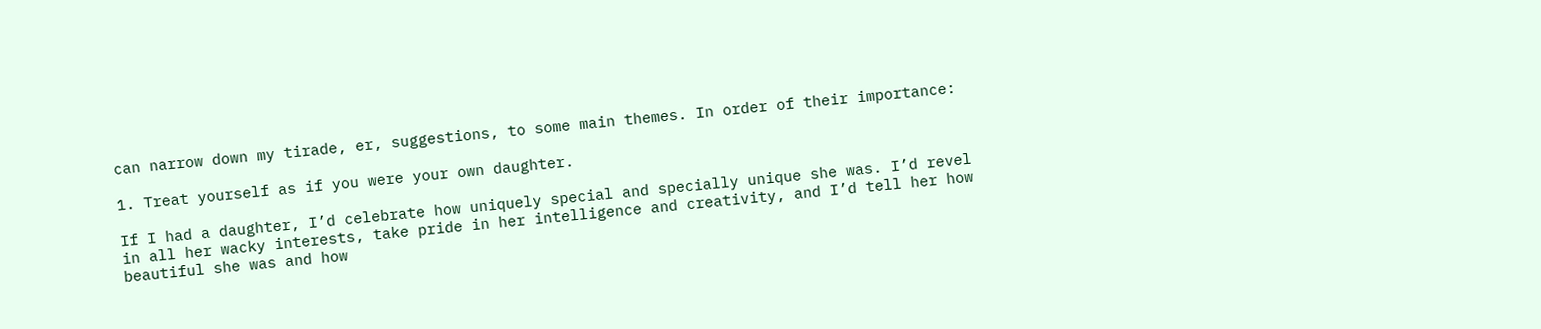can narrow down my tirade, er, suggestions, to some main themes. In order of their importance:

1. Treat yourself as if you were your own daughter.

If I had a daughter, I’d celebrate how uniquely special and specially unique she was. I’d revel in all her wacky interests, take pride in her intelligence and creativity, and I’d tell her how beautiful she was and how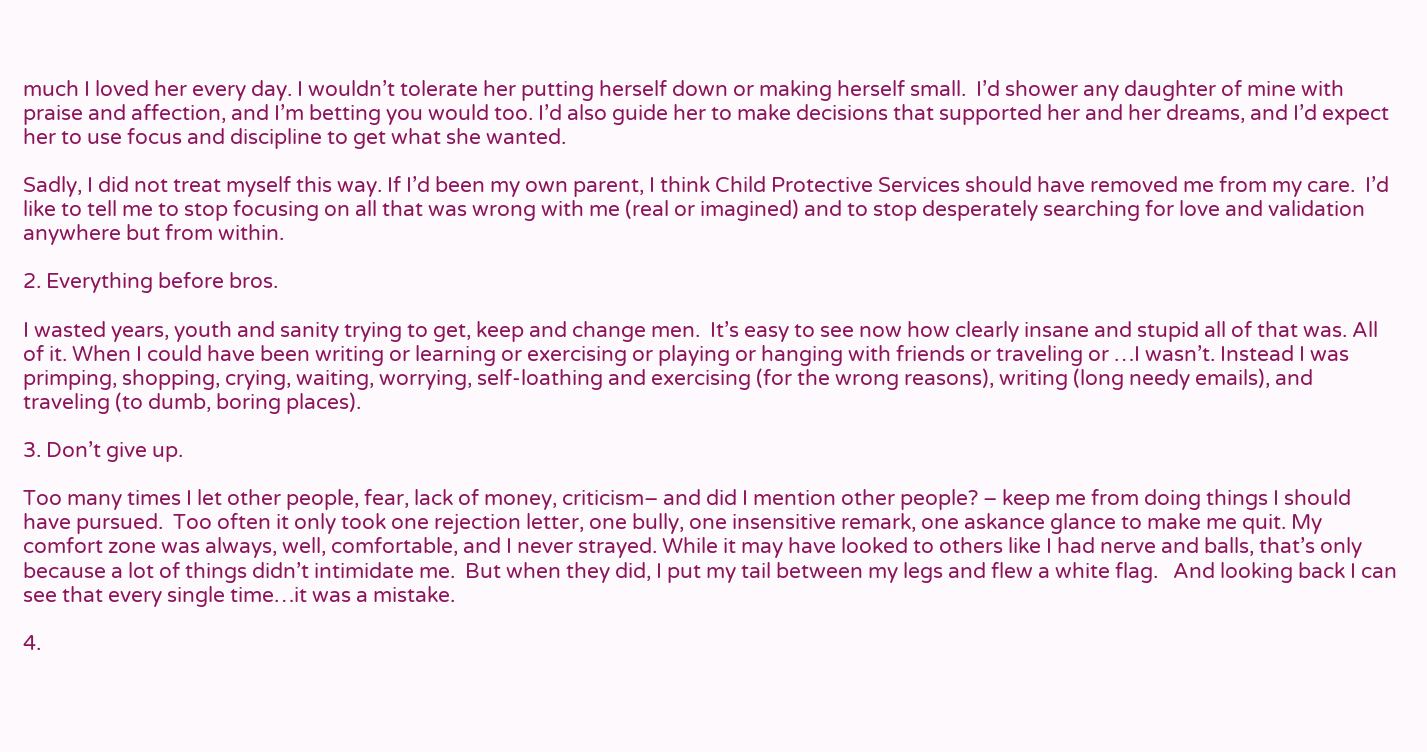much I loved her every day. I wouldn’t tolerate her putting herself down or making herself small.  I’d shower any daughter of mine with praise and affection, and I’m betting you would too. I’d also guide her to make decisions that supported her and her dreams, and I’d expect her to use focus and discipline to get what she wanted.

Sadly, I did not treat myself this way. If I’d been my own parent, I think Child Protective Services should have removed me from my care.  I’d like to tell me to stop focusing on all that was wrong with me (real or imagined) and to stop desperately searching for love and validation anywhere but from within.

2. Everything before bros.

I wasted years, youth and sanity trying to get, keep and change men.  It’s easy to see now how clearly insane and stupid all of that was. All of it. When I could have been writing or learning or exercising or playing or hanging with friends or traveling or …I wasn’t. Instead I was primping, shopping, crying, waiting, worrying, self-loathing and exercising (for the wrong reasons), writing (long needy emails), and traveling (to dumb, boring places).

3. Don’t give up.

Too many times I let other people, fear, lack of money, criticism– and did I mention other people? – keep me from doing things I should have pursued.  Too often it only took one rejection letter, one bully, one insensitive remark, one askance glance to make me quit. My comfort zone was always, well, comfortable, and I never strayed. While it may have looked to others like I had nerve and balls, that’s only because a lot of things didn’t intimidate me.  But when they did, I put my tail between my legs and flew a white flag.   And looking back I can see that every single time…it was a mistake.

4.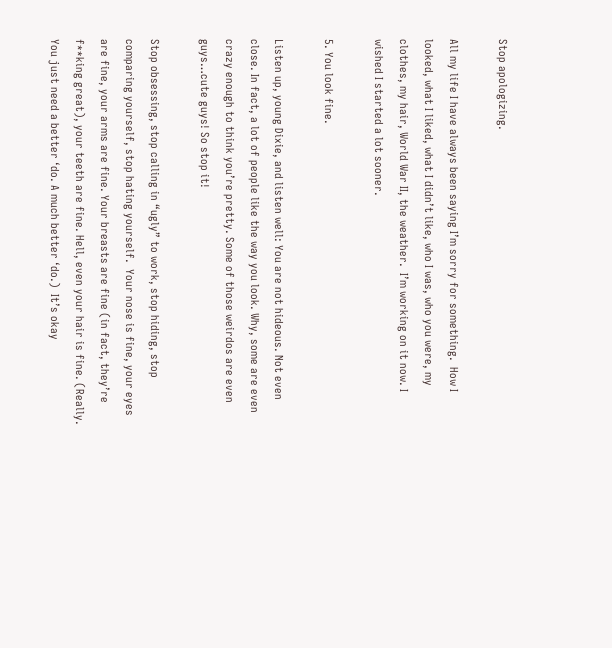Stop apologizing.

All my life I have always been saying I’m sorry for something.  How I looked, what I liked, what I didn’t like, who I was, who you were, my clothes, my hair, World War II, the weather.  I’m working on it now. I wished I started a lot sooner.

5. You look fine.

Listen up, young Dixie, and listen well: You are not hideous. Not even close. In fact, a lot of people like the way you look. Why, some are even crazy enough to think you’re pretty. Some of those weirdos are even guys…cute guys! So stop it!

Stop obsessing, stop calling in “ugly” to work, stop hiding, stop comparing yourself, stop hating yourself.  Your nose is fine, your eyes are fine, your arms are fine. Your breasts are fine (in fact, they’re f**king great), your teeth are fine. Hell, even your hair is fine. (Really. You just need a better ‘do. A much better ‘do.)  It’s okay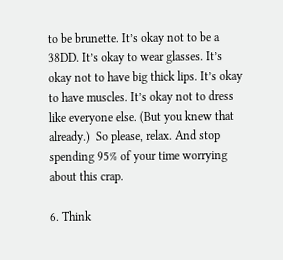to be brunette. It’s okay not to be a 38DD. It’s okay to wear glasses. It’s okay not to have big thick lips. It’s okay to have muscles. It’s okay not to dress like everyone else. (But you knew that already.)  So please, relax. And stop spending 95% of your time worrying about this crap.

6. Think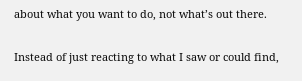about what you want to do, not what’s out there.

Instead of just reacting to what I saw or could find,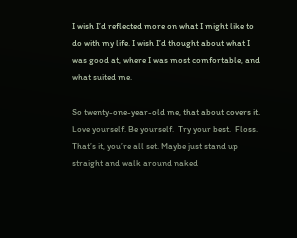I wish I’d reflected more on what I might like to do with my life. I wish I’d thought about what I was good at, where I was most comfortable, and what suited me.

So twenty-one-year-old me, that about covers it. Love yourself. Be yourself.  Try your best.  Floss. That’s it, you’re all set. Maybe just stand up straight and walk around naked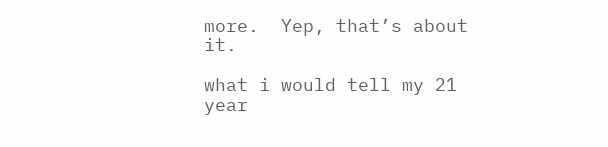more.  Yep, that’s about it.

what i would tell my 21 year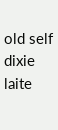old self dixie laite